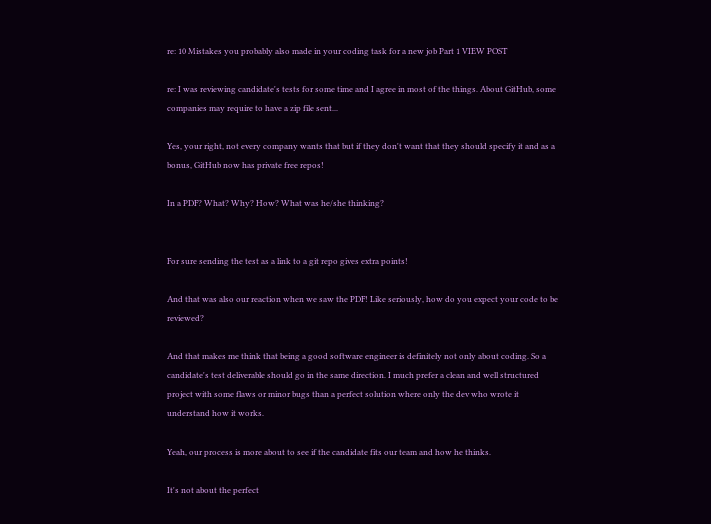re: 10 Mistakes you probably also made in your coding task for a new job Part 1 VIEW POST

re: I was reviewing candidate's tests for some time and I agree in most of the things. About GitHub, some companies may require to have a zip file sent...

Yes, your right, not every company wants that but if they don't want that they should specify it and as a bonus, GitHub now has private free repos!

In a PDF? What? Why? How? What was he/she thinking?


For sure sending the test as a link to a git repo gives extra points!

And that was also our reaction when we saw the PDF! Like seriously, how do you expect your code to be reviewed?

And that makes me think that being a good software engineer is definitely not only about coding. So a candidate's test deliverable should go in the same direction. I much prefer a clean and well structured project with some flaws or minor bugs than a perfect solution where only the dev who wrote it understand how it works.

Yeah, our process is more about to see if the candidate fits our team and how he thinks.

It's not about the perfect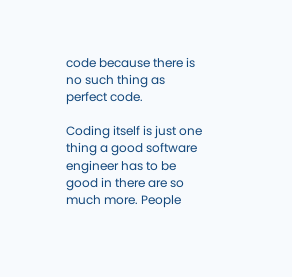code because there is no such thing as perfect code.

Coding itself is just one thing a good software engineer has to be good in there are so much more. People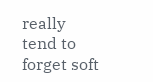really tend to forget soft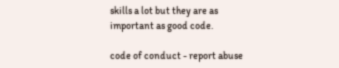skills a lot but they are as important as good code.

code of conduct - report abuse